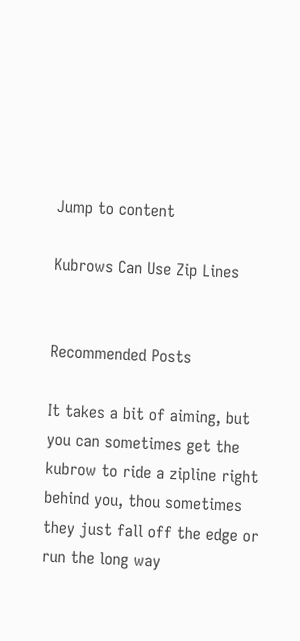Jump to content

Kubrows Can Use Zip Lines


Recommended Posts

It takes a bit of aiming, but you can sometimes get the kubrow to ride a zipline right behind you, thou sometimes they just fall off the edge or run the long way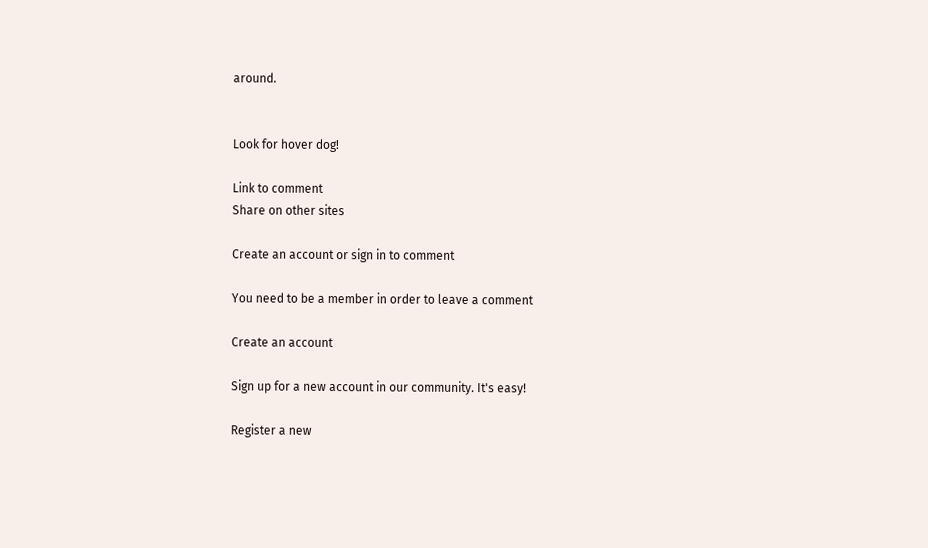around.


Look for hover dog!

Link to comment
Share on other sites

Create an account or sign in to comment

You need to be a member in order to leave a comment

Create an account

Sign up for a new account in our community. It's easy!

Register a new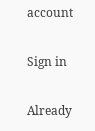account

Sign in

Already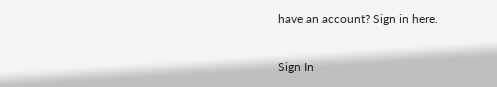have an account? Sign in here.

Sign In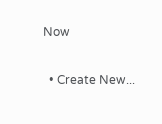Now

  • Create New...